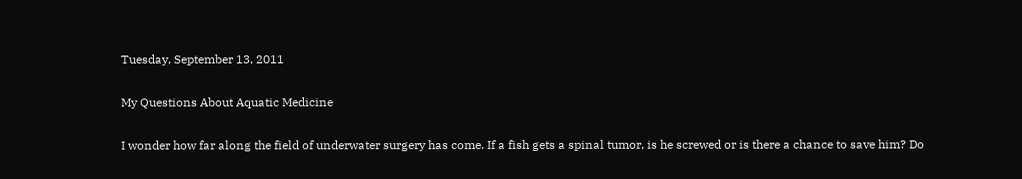Tuesday, September 13, 2011

My Questions About Aquatic Medicine

I wonder how far along the field of underwater surgery has come. If a fish gets a spinal tumor, is he screwed or is there a chance to save him? Do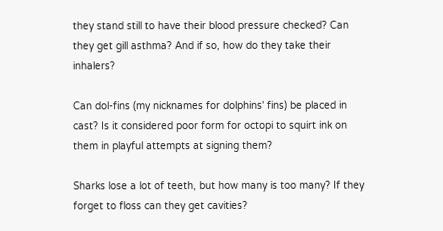they stand still to have their blood pressure checked? Can they get gill asthma? And if so, how do they take their inhalers?

Can dol-fins (my nicknames for dolphins' fins) be placed in cast? Is it considered poor form for octopi to squirt ink on them in playful attempts at signing them?

Sharks lose a lot of teeth, but how many is too many? If they forget to floss can they get cavities?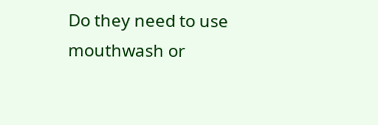Do they need to use mouthwash or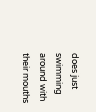does just swimming around with their mouths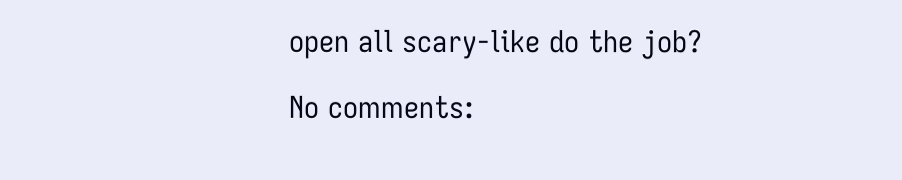open all scary-like do the job?

No comments: